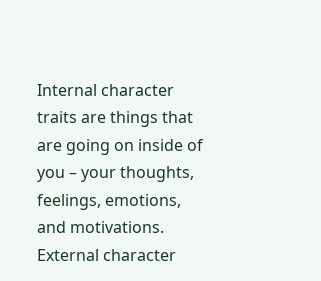Internal character traits are things that are going on inside of you – your thoughts, feelings, emotions, and motivations. External character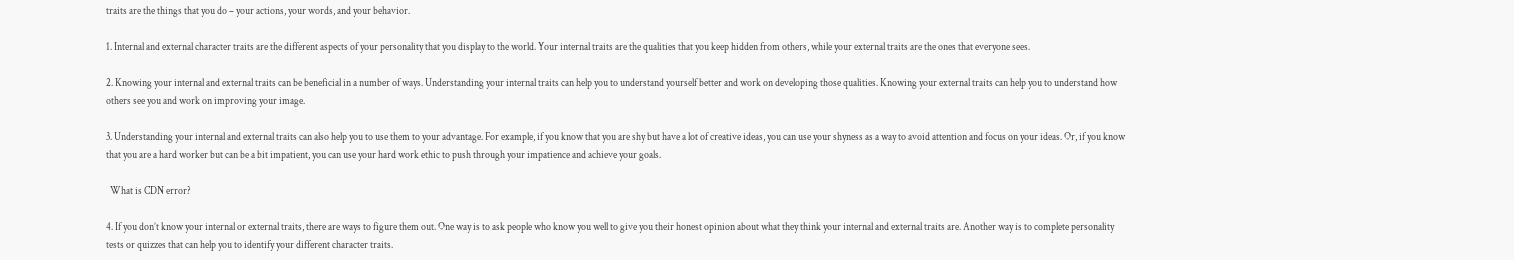traits are the things that you do – your actions, your words, and your behavior.

1. Internal and external character traits are the different aspects of your personality that you display to the world. Your internal traits are the qualities that you keep hidden from others, while your external traits are the ones that everyone sees.

2. Knowing your internal and external traits can be beneficial in a number of ways. Understanding your internal traits can help you to understand yourself better and work on developing those qualities. Knowing your external traits can help you to understand how others see you and work on improving your image.

3. Understanding your internal and external traits can also help you to use them to your advantage. For example, if you know that you are shy but have a lot of creative ideas, you can use your shyness as a way to avoid attention and focus on your ideas. Or, if you know that you are a hard worker but can be a bit impatient, you can use your hard work ethic to push through your impatience and achieve your goals.

  What is CDN error?

4. If you don’t know your internal or external traits, there are ways to figure them out. One way is to ask people who know you well to give you their honest opinion about what they think your internal and external traits are. Another way is to complete personality tests or quizzes that can help you to identify your different character traits.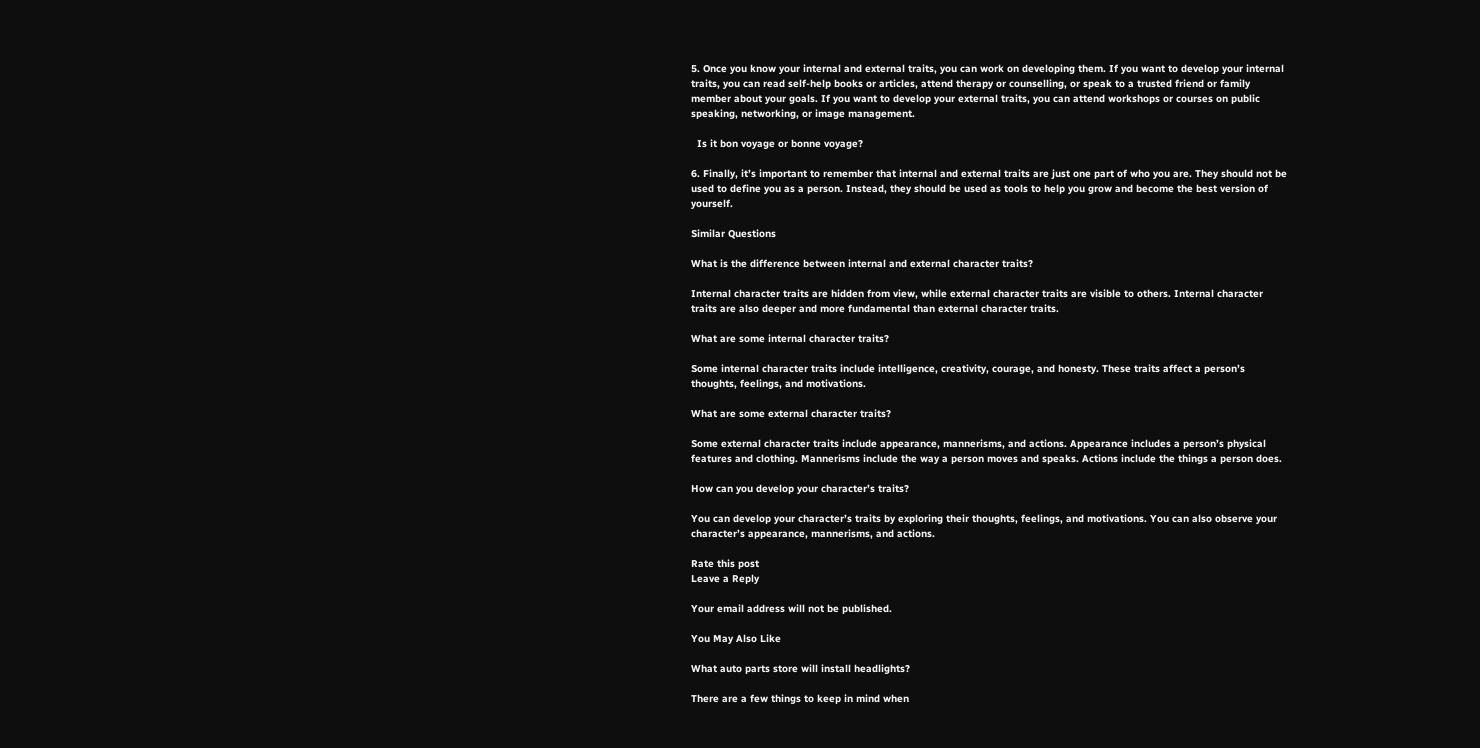5. Once you know your internal and external traits, you can work on developing them. If you want to develop your internal traits, you can read self-help books or articles, attend therapy or counselling, or speak to a trusted friend or family member about your goals. If you want to develop your external traits, you can attend workshops or courses on public speaking, networking, or image management.

  Is it bon voyage or bonne voyage?

6. Finally, it’s important to remember that internal and external traits are just one part of who you are. They should not be used to define you as a person. Instead, they should be used as tools to help you grow and become the best version of yourself.

Similar Questions

What is the difference between internal and external character traits?

Internal character traits are hidden from view, while external character traits are visible to others. Internal character traits are also deeper and more fundamental than external character traits.

What are some internal character traits?

Some internal character traits include intelligence, creativity, courage, and honesty. These traits affect a person’s thoughts, feelings, and motivations.

What are some external character traits?

Some external character traits include appearance, mannerisms, and actions. Appearance includes a person’s physical features and clothing. Mannerisms include the way a person moves and speaks. Actions include the things a person does.

How can you develop your character’s traits?

You can develop your character’s traits by exploring their thoughts, feelings, and motivations. You can also observe your character’s appearance, mannerisms, and actions.

Rate this post
Leave a Reply

Your email address will not be published.

You May Also Like

What auto parts store will install headlights?

There are a few things to keep in mind when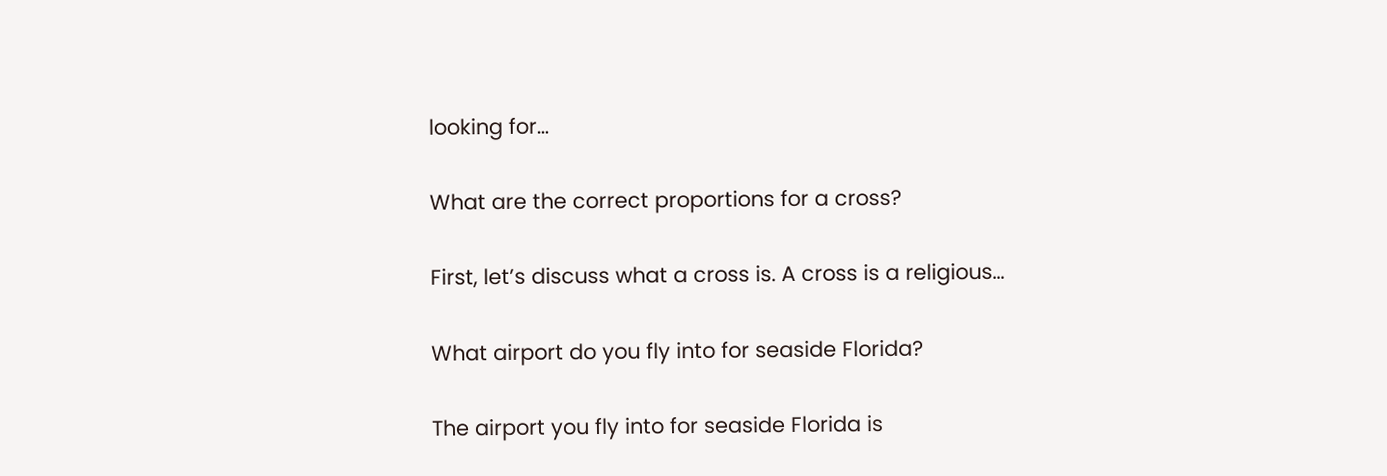looking for…

What are the correct proportions for a cross?

First, let’s discuss what a cross is. A cross is a religious…

What airport do you fly into for seaside Florida?

The airport you fly into for seaside Florida is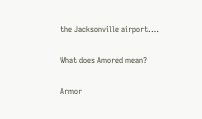the Jacksonville airport.…

What does Amored mean?

Armor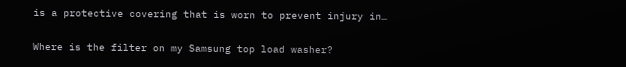is a protective covering that is worn to prevent injury in…

Where is the filter on my Samsung top load washer?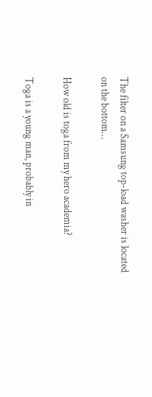The filter on a Samsung top-load washer is located on the bottom…

How old is toga from my hero academia?

Toga is a young man, probably in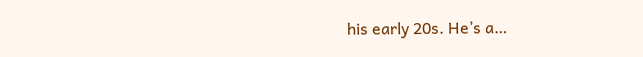his early 20s. He’s a…